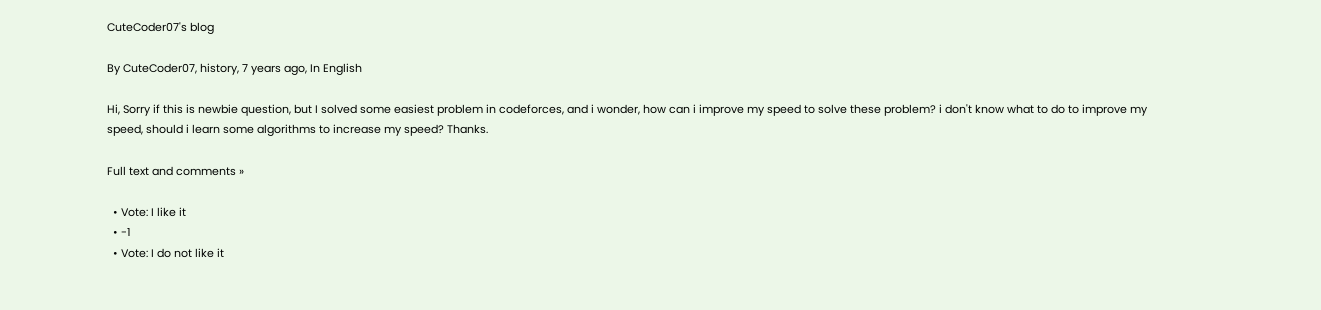CuteCoder07's blog

By CuteCoder07, history, 7 years ago, In English

Hi, Sorry if this is newbie question, but I solved some easiest problem in codeforces, and i wonder, how can i improve my speed to solve these problem? i don't know what to do to improve my speed, should i learn some algorithms to increase my speed? Thanks.

Full text and comments »

  • Vote: I like it
  • -1
  • Vote: I do not like it